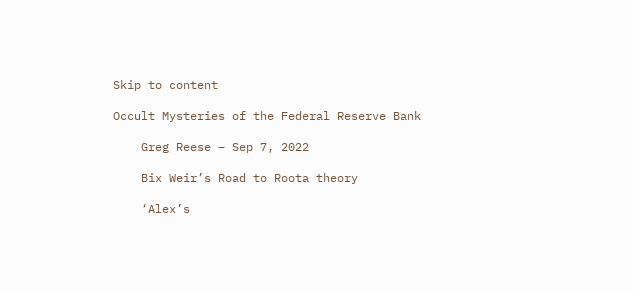Skip to content

Occult Mysteries of the Federal Reserve Bank

    Greg Reese – Sep 7, 2022

    Bix Weir’s Road to Roota theory

    ‘Alex’s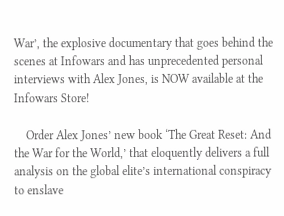War’, the explosive documentary that goes behind the scenes at Infowars and has unprecedented personal interviews with Alex Jones, is NOW available at the Infowars Store!

    Order Alex Jones’ new book ‘The Great Reset: And the War for the World,’ that eloquently delivers a full analysis on the global elite’s international conspiracy to enslave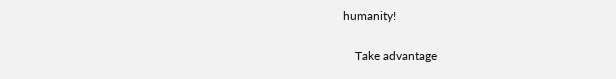humanity!

    Take advantage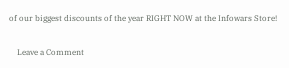of our biggest discounts of the year RIGHT NOW at the Infowars Store!

    Leave a Comment